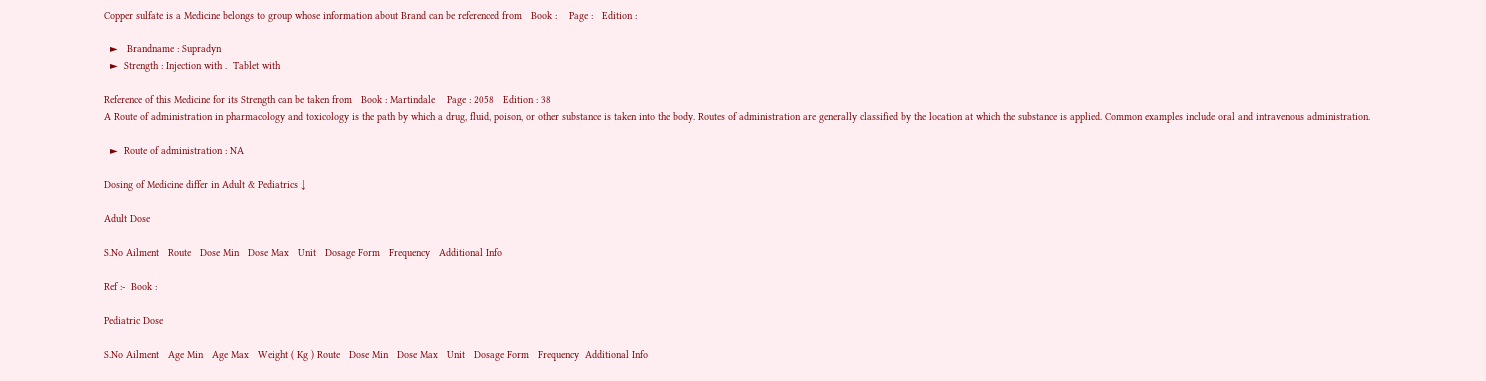Copper sulfate is a Medicine belongs to group whose information about Brand can be referenced from   Book :    Page :   Edition :

  ►   Brandname : Supradyn
  ►  Strength : Injection with .  Tablet with

Reference of this Medicine for its Strength can be taken from   Book : Martindale    Page : 2058   Edition : 38
A Route of administration in pharmacology and toxicology is the path by which a drug, fluid, poison, or other substance is taken into the body. Routes of administration are generally classified by the location at which the substance is applied. Common examples include oral and intravenous administration.

  ►  Route of administration : NA

Dosing of Medicine differ in Adult & Pediatrics ↓

Adult Dose

S.No Ailment   Route   Dose Min   Dose Max   Unit   Dosage Form   Frequency   Additional Info

Ref :-  Book :

Pediatric Dose

S.No Ailment   Age Min   Age Max   Weight ( Kg ) Route   Dose Min   Dose Max   Unit   Dosage Form   Frequency  Additional Info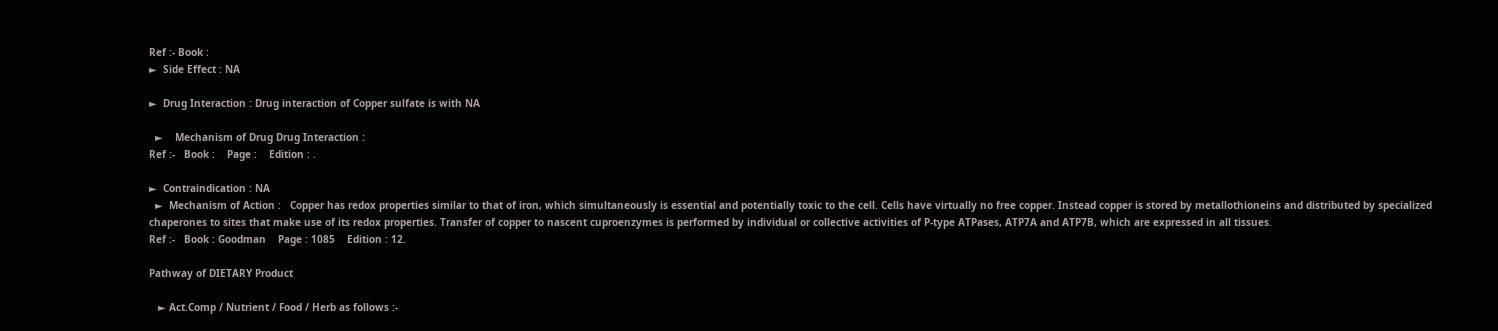Ref :- Book :
►  Side Effect : NA

►  Drug Interaction : Drug interaction of Copper sulfate is with NA

  ►    Mechanism of Drug Drug Interaction :
Ref :-   Book :    Page :    Edition : .

►  Contraindication : NA
  ►  Mechanism of Action :   Copper has redox properties similar to that of iron, which simultaneously is essential and potentially toxic to the cell. Cells have virtually no free copper. Instead copper is stored by metallothioneins and distributed by specialized chaperones to sites that make use of its redox properties. Transfer of copper to nascent cuproenzymes is performed by individual or collective activities of P-type ATPases, ATP7A and ATP7B, which are expressed in all tissues.
Ref :-   Book : Goodman    Page : 1085    Edition : 12.

Pathway of DIETARY Product

   ► Act.Comp / Nutrient / Food / Herb as follows :-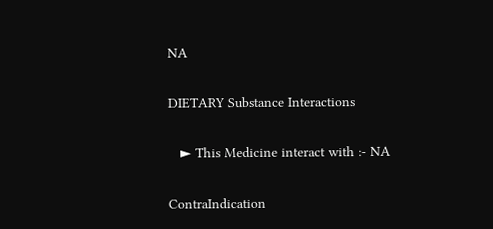NA

DIETARY Substance Interactions

   ► This Medicine interact with :- NA

ContraIndication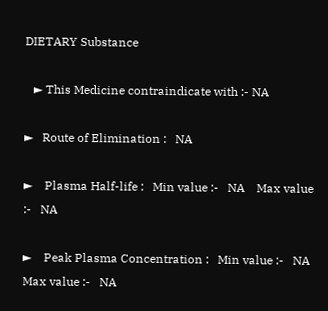DIETARY Substance

   ► This Medicine contraindicate with :- NA

►   Route of Elimination :   NA

►    Plasma Half-life :   Min value :-   NA    Max value :-   NA

►    Peak Plasma Concentration :   Min value :-   NA    Max value :-   NA